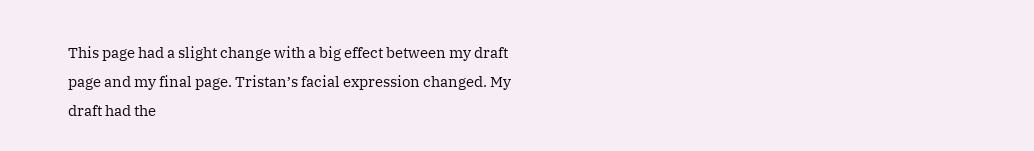This page had a slight change with a big effect between my draft page and my final page. Tristan’s facial expression changed. My draft had the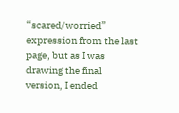“scared/worried” expression from the last page, but as I was drawing the final version, I ended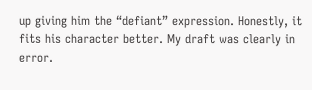up giving him the “defiant” expression. Honestly, it fits his character better. My draft was clearly in error.